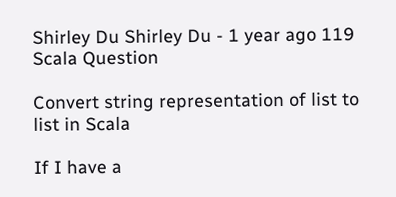Shirley Du Shirley Du - 1 year ago 119
Scala Question

Convert string representation of list to list in Scala

If I have a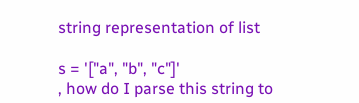string representation of list

s = '["a", "b", "c"]'
, how do I parse this string to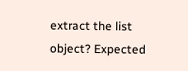extract the list object? Expected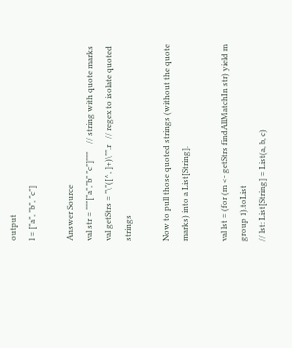output
l = ["a", "b", "c"]

Answer Source
val str = """["a","b" "c"]"""    // string with quote marks
val getStrs = "\"([^, ]+)\"".r   // regex to isolate quoted strings

Now to pull those quoted strings (without the quote marks) into a List[String].

val lst = (for (m <- getStrs findAllMatchIn str) yield m group 1).toList
// lst: List[String] = List(a, b, c)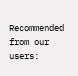Recommended from our users: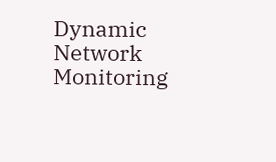Dynamic Network Monitoring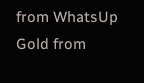from WhatsUp Gold from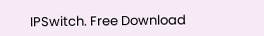IPSwitch. Free Download